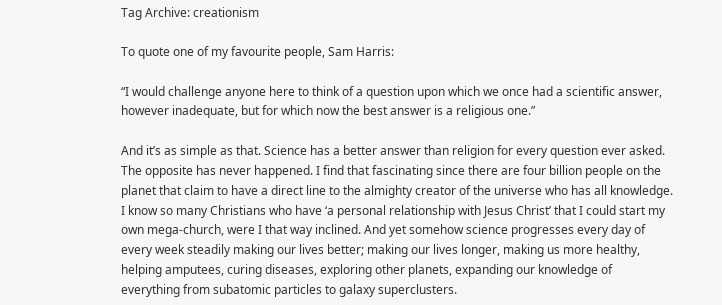Tag Archive: creationism

To quote one of my favourite people, Sam Harris:

“I would challenge anyone here to think of a question upon which we once had a scientific answer, however inadequate, but for which now the best answer is a religious one.”

And it’s as simple as that. Science has a better answer than religion for every question ever asked. The opposite has never happened. I find that fascinating since there are four billion people on the planet that claim to have a direct line to the almighty creator of the universe who has all knowledge. I know so many Christians who have ‘a personal relationship with Jesus Christ’ that I could start my own mega-church, were I that way inclined. And yet somehow science progresses every day of every week steadily making our lives better; making our lives longer, making us more healthy, helping amputees, curing diseases, exploring other planets, expanding our knowledge of everything from subatomic particles to galaxy superclusters.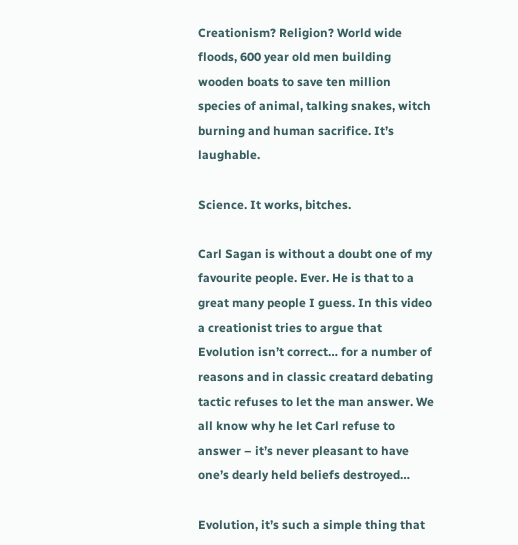Creationism? Religion? World wide floods, 600 year old men building wooden boats to save ten million species of animal, talking snakes, witch burning and human sacrifice. It’s laughable.

Science. It works, bitches.

Carl Sagan is without a doubt one of my favourite people. Ever. He is that to a great many people I guess. In this video a creationist tries to argue that Evolution isn’t correct… for a number of reasons and in classic creatard debating tactic refuses to let the man answer. We all know why he let Carl refuse to answer – it’s never pleasant to have one’s dearly held beliefs destroyed…

Evolution, it’s such a simple thing that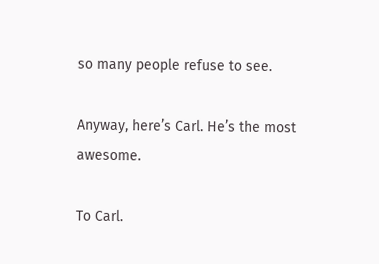so many people refuse to see.

Anyway, here’s Carl. He’s the most awesome.

To Carl.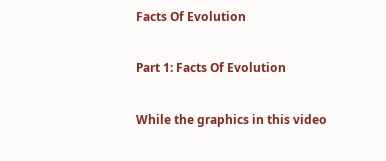Facts Of Evolution

Part 1: Facts Of Evolution

While the graphics in this video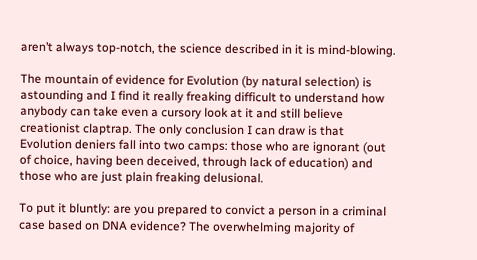aren’t always top-notch, the science described in it is mind-blowing.

The mountain of evidence for Evolution (by natural selection) is astounding and I find it really freaking difficult to understand how anybody can take even a cursory look at it and still believe creationist claptrap. The only conclusion I can draw is that Evolution deniers fall into two camps: those who are ignorant (out of choice, having been deceived, through lack of education) and those who are just plain freaking delusional.

To put it bluntly: are you prepared to convict a person in a criminal case based on DNA evidence? The overwhelming majority of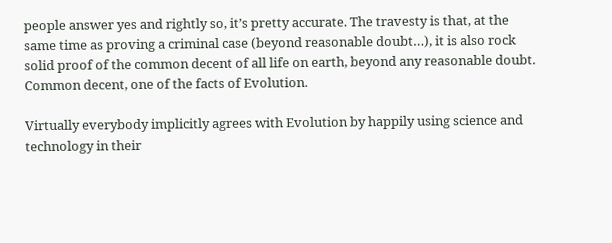people answer yes and rightly so, it’s pretty accurate. The travesty is that, at the same time as proving a criminal case (beyond reasonable doubt…), it is also rock solid proof of the common decent of all life on earth, beyond any reasonable doubt. Common decent, one of the facts of Evolution.

Virtually everybody implicitly agrees with Evolution by happily using science and technology in their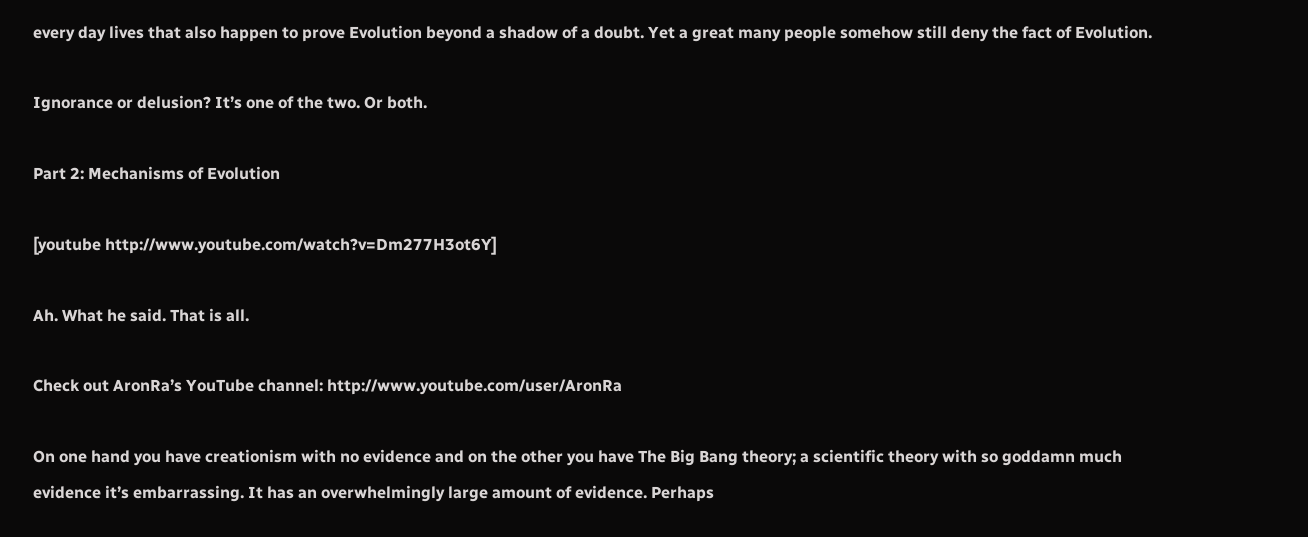every day lives that also happen to prove Evolution beyond a shadow of a doubt. Yet a great many people somehow still deny the fact of Evolution.

Ignorance or delusion? It’s one of the two. Or both.

Part 2: Mechanisms of Evolution

[youtube http://www.youtube.com/watch?v=Dm277H3ot6Y]

Ah. What he said. That is all.

Check out AronRa’s YouTube channel: http://www.youtube.com/user/AronRa

On one hand you have creationism with no evidence and on the other you have The Big Bang theory; a scientific theory with so goddamn much evidence it’s embarrassing. It has an overwhelmingly large amount of evidence. Perhaps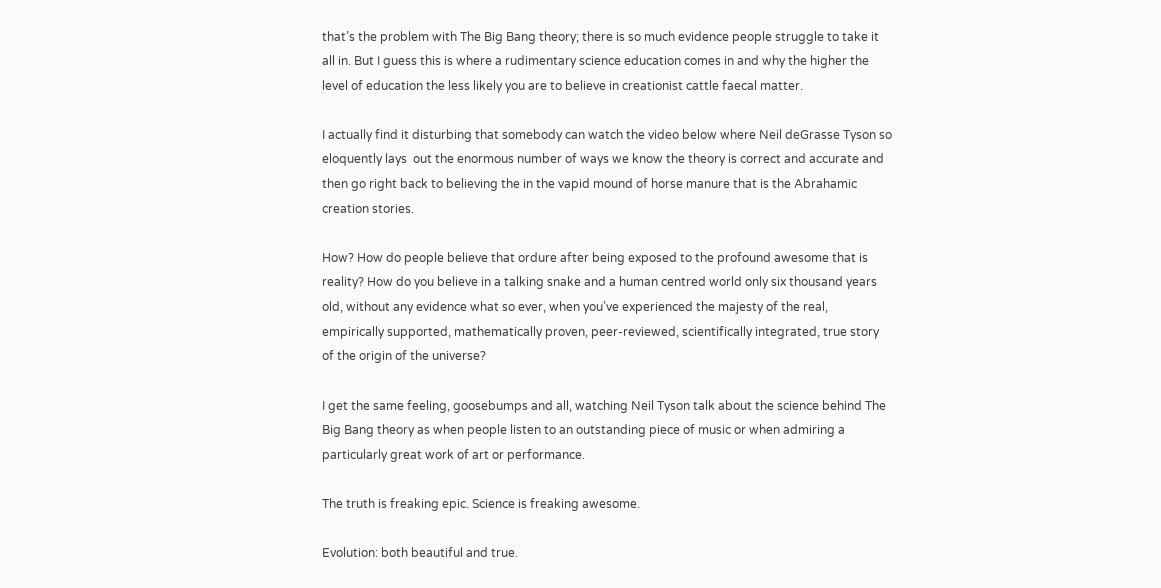that’s the problem with The Big Bang theory; there is so much evidence people struggle to take it all in. But I guess this is where a rudimentary science education comes in and why the higher the level of education the less likely you are to believe in creationist cattle faecal matter.

I actually find it disturbing that somebody can watch the video below where Neil deGrasse Tyson so eloquently lays  out the enormous number of ways we know the theory is correct and accurate and then go right back to believing the in the vapid mound of horse manure that is the Abrahamic creation stories.

How? How do people believe that ordure after being exposed to the profound awesome that is reality? How do you believe in a talking snake and a human centred world only six thousand years old, without any evidence what so ever, when you’ve experienced the majesty of the real, empirically supported, mathematically proven, peer-reviewed, scientifically integrated, true story of the origin of the universe?

I get the same feeling, goosebumps and all, watching Neil Tyson talk about the science behind The Big Bang theory as when people listen to an outstanding piece of music or when admiring a particularly great work of art or performance.

The truth is freaking epic. Science is freaking awesome.

Evolution: both beautiful and true.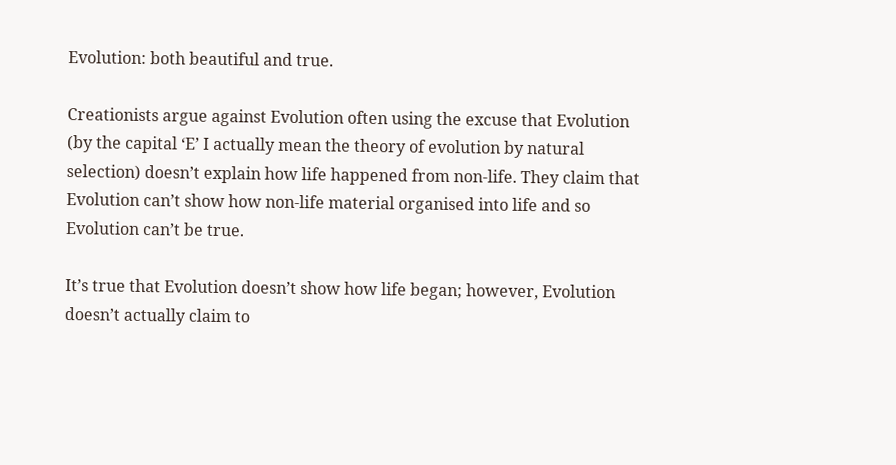Evolution: both beautiful and true.

Creationists argue against Evolution often using the excuse that Evolution (by the capital ‘E’ I actually mean the theory of evolution by natural selection) doesn’t explain how life happened from non-life. They claim that Evolution can’t show how non-life material organised into life and so Evolution can’t be true.

It’s true that Evolution doesn’t show how life began; however, Evolution doesn’t actually claim to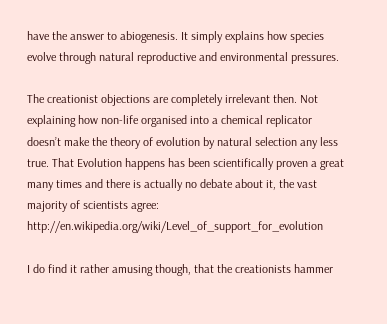have the answer to abiogenesis. It simply explains how species evolve through natural reproductive and environmental pressures.

The creationist objections are completely irrelevant then. Not explaining how non-life organised into a chemical replicator doesn’t make the theory of evolution by natural selection any less true. That Evolution happens has been scientifically proven a great many times and there is actually no debate about it, the vast majority of scientists agree: http://en.wikipedia.org/wiki/Level_of_support_for_evolution

I do find it rather amusing though, that the creationists hammer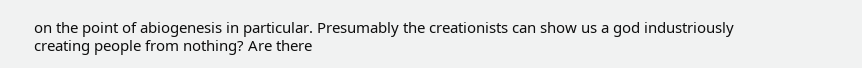on the point of abiogenesis in particular. Presumably the creationists can show us a god industriously creating people from nothing? Are there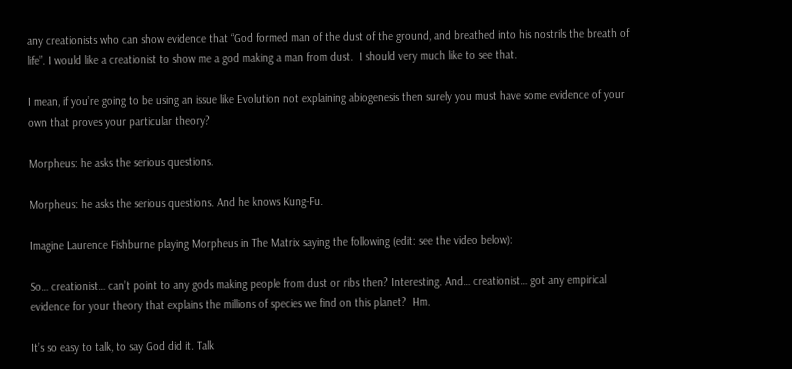any creationists who can show evidence that “God formed man of the dust of the ground, and breathed into his nostrils the breath of life”. I would like a creationist to show me a god making a man from dust.  I should very much like to see that.

I mean, if you’re going to be using an issue like Evolution not explaining abiogenesis then surely you must have some evidence of your own that proves your particular theory?

Morpheus: he asks the serious questions.

Morpheus: he asks the serious questions. And he knows Kung-Fu.

Imagine Laurence Fishburne playing Morpheus in The Matrix saying the following (edit: see the video below):

So… creationist… can’t point to any gods making people from dust or ribs then? Interesting. And… creationist… got any empirical evidence for your theory that explains the millions of species we find on this planet?  Hm.

It’s so easy to talk, to say God did it. Talk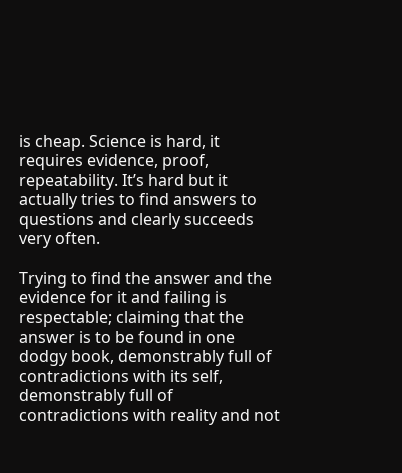is cheap. Science is hard, it requires evidence, proof, repeatability. It’s hard but it actually tries to find answers to questions and clearly succeeds very often.

Trying to find the answer and the evidence for it and failing is respectable; claiming that the answer is to be found in one dodgy book, demonstrably full of contradictions with its self, demonstrably full of contradictions with reality and not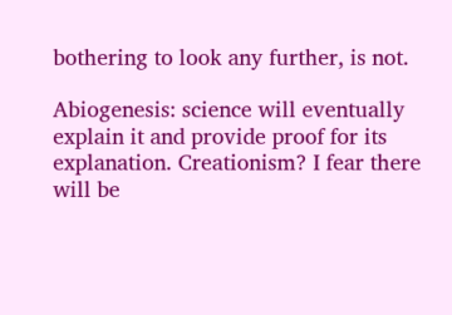bothering to look any further, is not.

Abiogenesis: science will eventually explain it and provide proof for its explanation. Creationism? I fear there will be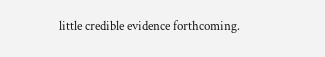little credible evidence forthcoming.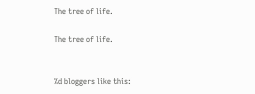The tree of life.

The tree of life.


%d bloggers like this: